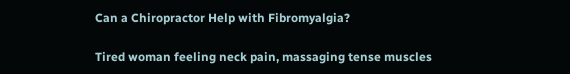Can a Chiropractor Help with Fibromyalgia?

Tired woman feeling neck pain, massaging tense muscles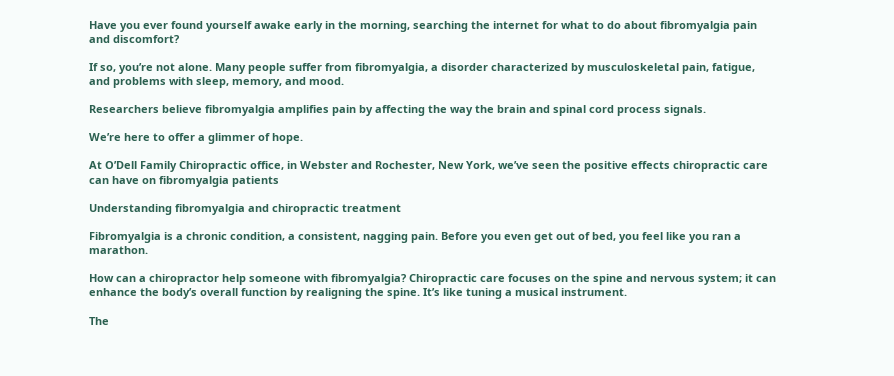Have you ever found yourself awake early in the morning, searching the internet for what to do about fibromyalgia pain and discomfort?

If so, you’re not alone. Many people suffer from fibromyalgia, a disorder characterized by musculoskeletal pain, fatigue, and problems with sleep, memory, and mood.

Researchers believe fibromyalgia amplifies pain by affecting the way the brain and spinal cord process signals.

We’re here to offer a glimmer of hope.

At O’Dell Family Chiropractic office, in Webster and Rochester, New York, we’ve seen the positive effects chiropractic care can have on fibromyalgia patients

Understanding fibromyalgia and chiropractic treatment

Fibromyalgia is a chronic condition, a consistent, nagging pain. Before you even get out of bed, you feel like you ran a marathon.

How can a chiropractor help someone with fibromyalgia? Chiropractic care focuses on the spine and nervous system; it can enhance the body’s overall function by realigning the spine. It’s like tuning a musical instrument.

The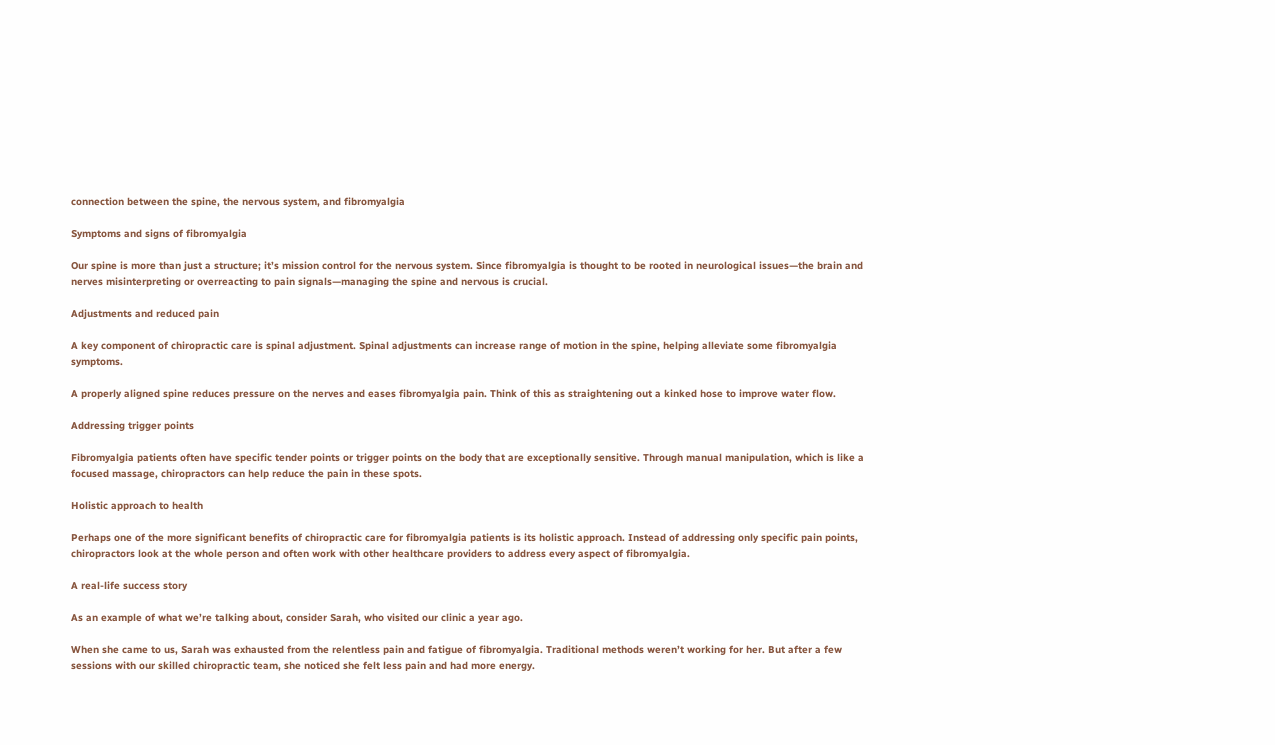connection between the spine, the nervous system, and fibromyalgia

Symptoms and signs of fibromyalgia

Our spine is more than just a structure; it’s mission control for the nervous system. Since fibromyalgia is thought to be rooted in neurological issues—the brain and nerves misinterpreting or overreacting to pain signals—managing the spine and nervous is crucial.

Adjustments and reduced pain

A key component of chiropractic care is spinal adjustment. Spinal adjustments can increase range of motion in the spine, helping alleviate some fibromyalgia symptoms.

A properly aligned spine reduces pressure on the nerves and eases fibromyalgia pain. Think of this as straightening out a kinked hose to improve water flow.

Addressing trigger points

Fibromyalgia patients often have specific tender points or trigger points on the body that are exceptionally sensitive. Through manual manipulation, which is like a focused massage, chiropractors can help reduce the pain in these spots.

Holistic approach to health

Perhaps one of the more significant benefits of chiropractic care for fibromyalgia patients is its holistic approach. Instead of addressing only specific pain points, chiropractors look at the whole person and often work with other healthcare providers to address every aspect of fibromyalgia.

A real-life success story

As an example of what we’re talking about, consider Sarah, who visited our clinic a year ago.

When she came to us, Sarah was exhausted from the relentless pain and fatigue of fibromyalgia. Traditional methods weren’t working for her. But after a few sessions with our skilled chiropractic team, she noticed she felt less pain and had more energy.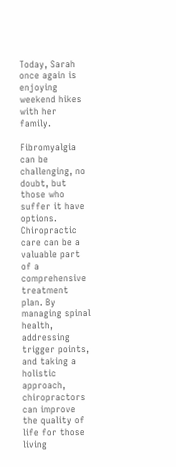Today, Sarah once again is enjoying weekend hikes with her family.

Fibromyalgia can be challenging, no doubt, but those who suffer it have options. Chiropractic care can be a valuable part of a comprehensive treatment plan. By managing spinal health, addressing trigger points, and taking a holistic approach, chiropractors can improve the quality of life for those living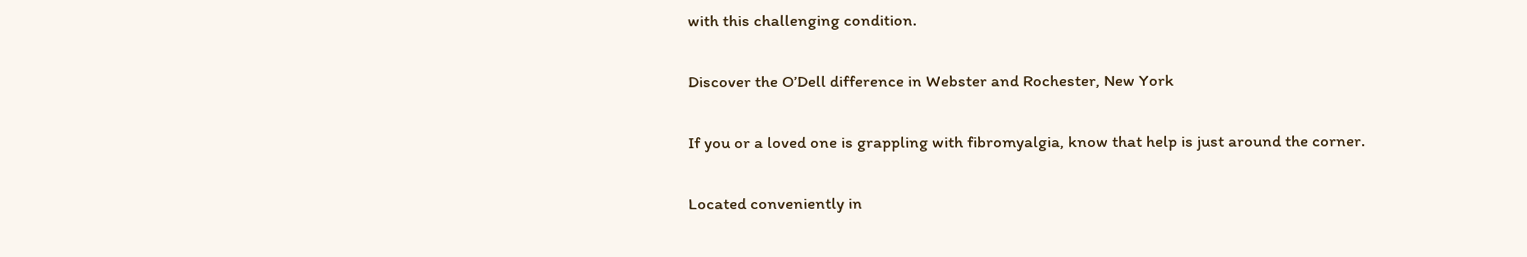with this challenging condition.

Discover the O’Dell difference in Webster and Rochester, New York

If you or a loved one is grappling with fibromyalgia, know that help is just around the corner.

Located conveniently in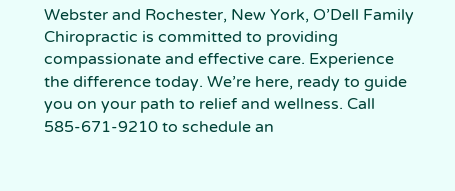Webster and Rochester, New York, O’Dell Family Chiropractic is committed to providing compassionate and effective care. Experience the difference today. We’re here, ready to guide you on your path to relief and wellness. Call 585-671-9210 to schedule an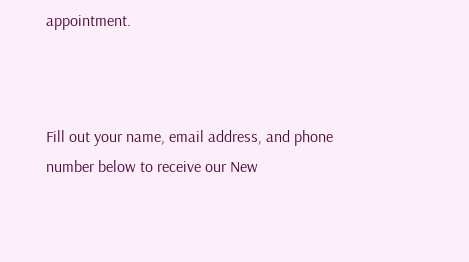appointment.



Fill out your name, email address, and phone number below to receive our New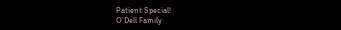Patient Special!
O’Dell Family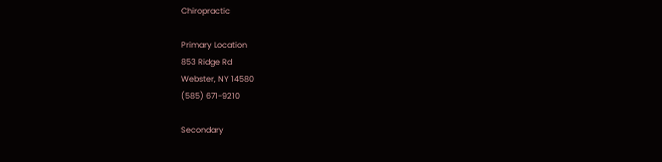Chiropractic

Primary Location
853 Ridge Rd
Webster, NY 14580
(585) 671-9210

Secondary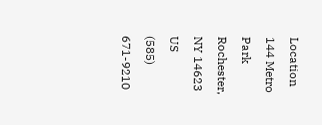Location
144 Metro Park
Rochester, NY 14623 US
(585) 671-9210